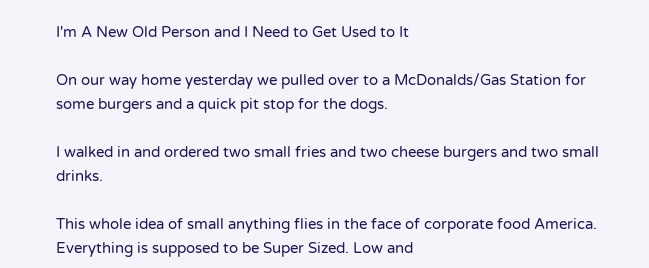I'm A New Old Person and I Need to Get Used to It

On our way home yesterday we pulled over to a McDonalds/Gas Station for some burgers and a quick pit stop for the dogs.

I walked in and ordered two small fries and two cheese burgers and two small drinks.

This whole idea of small anything flies in the face of corporate food America. Everything is supposed to be Super Sized. Low and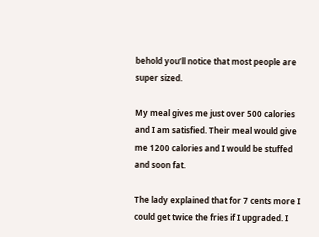behold you’ll notice that most people are super sized.

My meal gives me just over 500 calories and I am satisfied. Their meal would give me 1200 calories and I would be stuffed and soon fat.

The lady explained that for 7 cents more I could get twice the fries if I upgraded. I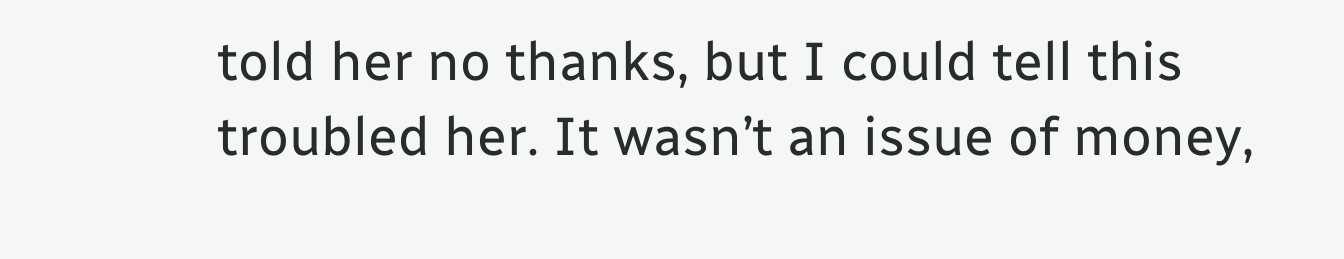told her no thanks, but I could tell this troubled her. It wasn’t an issue of money,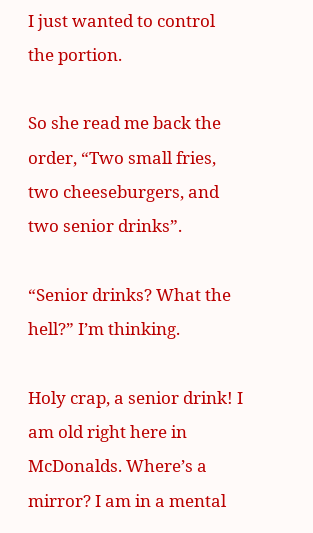I just wanted to control the portion.

So she read me back the order, “Two small fries, two cheeseburgers, and two senior drinks”.

“Senior drinks? What the hell?” I’m thinking.

Holy crap, a senior drink! I am old right here in McDonalds. Where’s a mirror? I am in a mental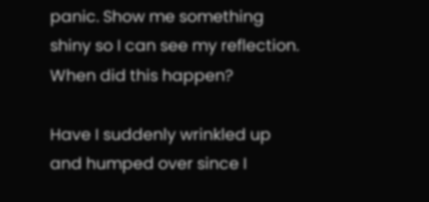panic. Show me something shiny so I can see my reflection. When did this happen?

Have I suddenly wrinkled up and humped over since I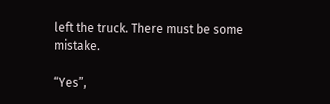left the truck. There must be some mistake.

“Yes”,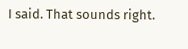I said. That sounds right.